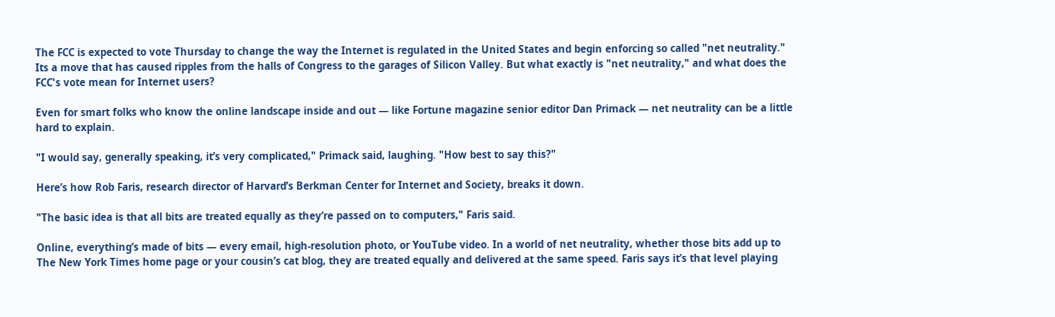The FCC is expected to vote Thursday to change the way the Internet is regulated in the United States and begin enforcing so called "net neutrality." Its a move that has caused ripples from the halls of Congress to the garages of Silicon Valley. But what exactly is "net neutrality," and what does the FCC's vote mean for Internet users?

Even for smart folks who know the online landscape inside and out — like Fortune magazine senior editor Dan Primack — net neutrality can be a little hard to explain.

"I would say, generally speaking, it’s very complicated," Primack said, laughing. "How best to say this?"

Here’s how Rob Faris, research director of Harvard’s Berkman Center for Internet and Society, breaks it down.

"The basic idea is that all bits are treated equally as they’re passed on to computers," Faris said.

Online, everything’s made of bits — every email, high-resolution photo, or YouTube video. In a world of net neutrality, whether those bits add up to The New York Times home page or your cousin’s cat blog, they are treated equally and delivered at the same speed. Faris says it’s that level playing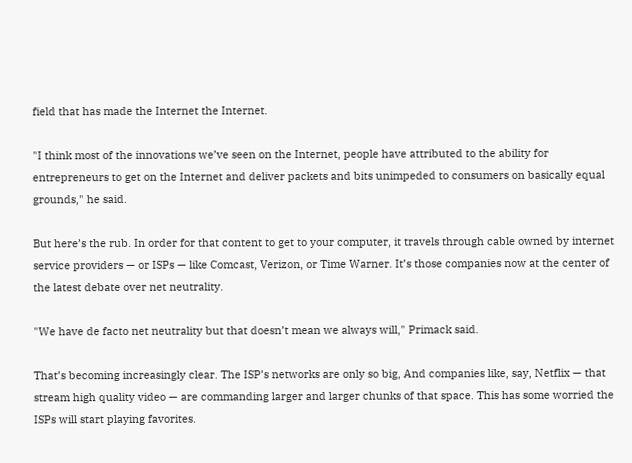field that has made the Internet the Internet.

"I think most of the innovations we’ve seen on the Internet, people have attributed to the ability for entrepreneurs to get on the Internet and deliver packets and bits unimpeded to consumers on basically equal grounds," he said.

But here’s the rub. In order for that content to get to your computer, it travels through cable owned by internet service providers — or ISPs — like Comcast, Verizon, or Time Warner. It’s those companies now at the center of the latest debate over net neutrality.

"We have de facto net neutrality but that doesn’t mean we always will," Primack said.

That’s becoming increasingly clear. The ISP’s networks are only so big, And companies like, say, Netflix — that stream high quality video — are commanding larger and larger chunks of that space. This has some worried the ISPs will start playing favorites.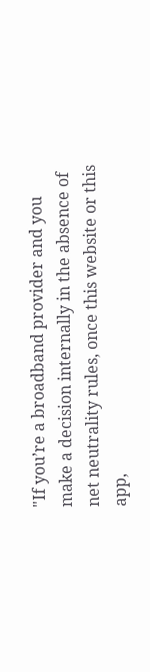"If you’re a broadband provider and you make a decision internally in the absence of net neutrality rules, once this website or this app,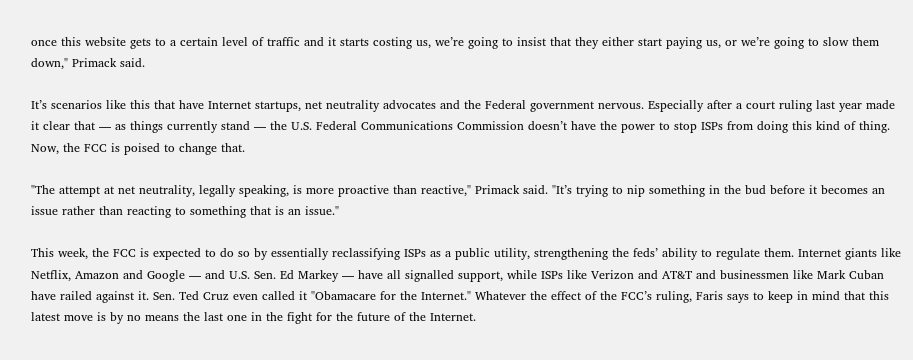once this website gets to a certain level of traffic and it starts costing us, we’re going to insist that they either start paying us, or we’re going to slow them down," Primack said.

It’s scenarios like this that have Internet startups, net neutrality advocates and the Federal government nervous. Especially after a court ruling last year made it clear that — as things currently stand — the U.S. Federal Communications Commission doesn’t have the power to stop ISPs from doing this kind of thing. Now, the FCC is poised to change that.

"The attempt at net neutrality, legally speaking, is more proactive than reactive," Primack said. "It’s trying to nip something in the bud before it becomes an issue rather than reacting to something that is an issue."

This week, the FCC is expected to do so by essentially reclassifying ISPs as a public utility, strengthening the feds’ ability to regulate them. Internet giants like Netflix, Amazon and Google — and U.S. Sen. Ed Markey — have all signalled support, while ISPs like Verizon and AT&T and businessmen like Mark Cuban have railed against it. Sen. Ted Cruz even called it "Obamacare for the Internet." Whatever the effect of the FCC’s ruling, Faris says to keep in mind that this latest move is by no means the last one in the fight for the future of the Internet.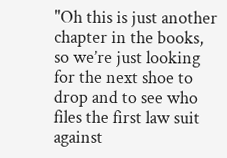"Oh this is just another chapter in the books, so we’re just looking for the next shoe to drop and to see who files the first law suit against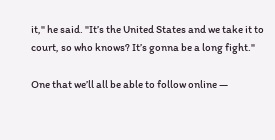it," he said. "It’s the United States and we take it to court, so who knows? It’s gonna be a long fight."

One that we’ll all be able to follow online —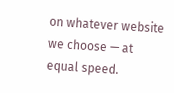on whatever website we choose — at equal speed.